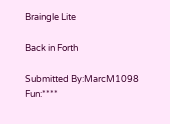Braingle Lite

Back in Forth

Submitted By:MarcM1098
Fun:****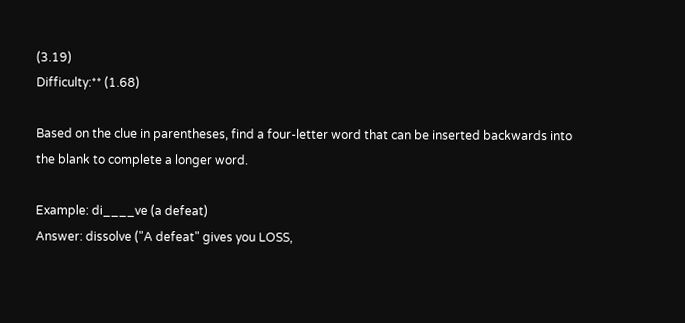(3.19)
Difficulty:** (1.68)

Based on the clue in parentheses, find a four-letter word that can be inserted backwards into the blank to complete a longer word.

Example: di____ve (a defeat)
Answer: dissolve ("A defeat" gives you LOSS,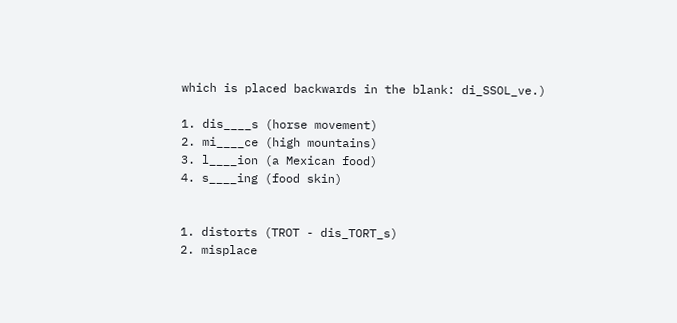which is placed backwards in the blank: di_SSOL_ve.)

1. dis____s (horse movement)
2. mi____ce (high mountains)
3. l____ion (a Mexican food)
4. s____ing (food skin)


1. distorts (TROT - dis_TORT_s)
2. misplace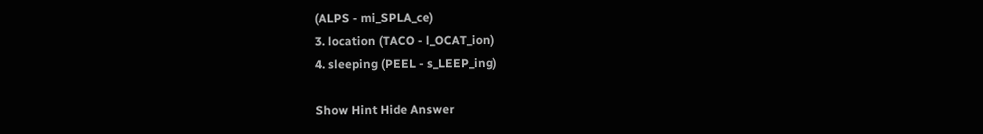(ALPS - mi_SPLA_ce)
3. location (TACO - l_OCAT_ion)
4. sleeping (PEEL - s_LEEP_ing)

Show Hint Hide Answer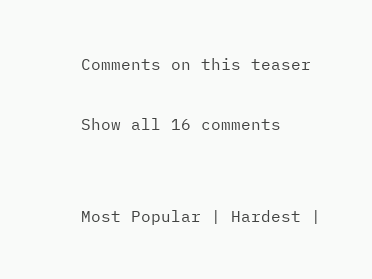Comments on this teaser

Show all 16 comments


Most Popular | Hardest |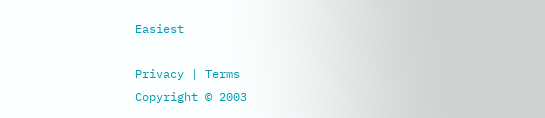Easiest

Privacy | Terms
Copyright © 2003